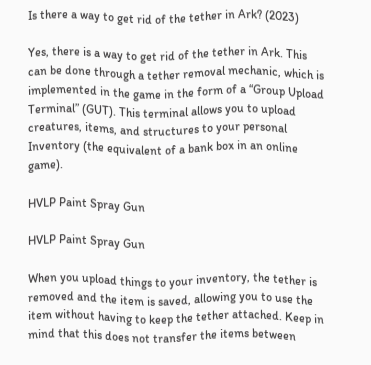Is there a way to get rid of the tether in Ark? (2023)

Yes, there is a way to get rid of the tether in Ark. This can be done through a tether removal mechanic, which is implemented in the game in the form of a “Group Upload Terminal” (GUT). This terminal allows you to upload creatures, items, and structures to your personal Inventory (the equivalent of a bank box in an online game).

HVLP Paint Spray Gun

HVLP Paint Spray Gun

When you upload things to your inventory, the tether is removed and the item is saved, allowing you to use the item without having to keep the tether attached. Keep in mind that this does not transfer the items between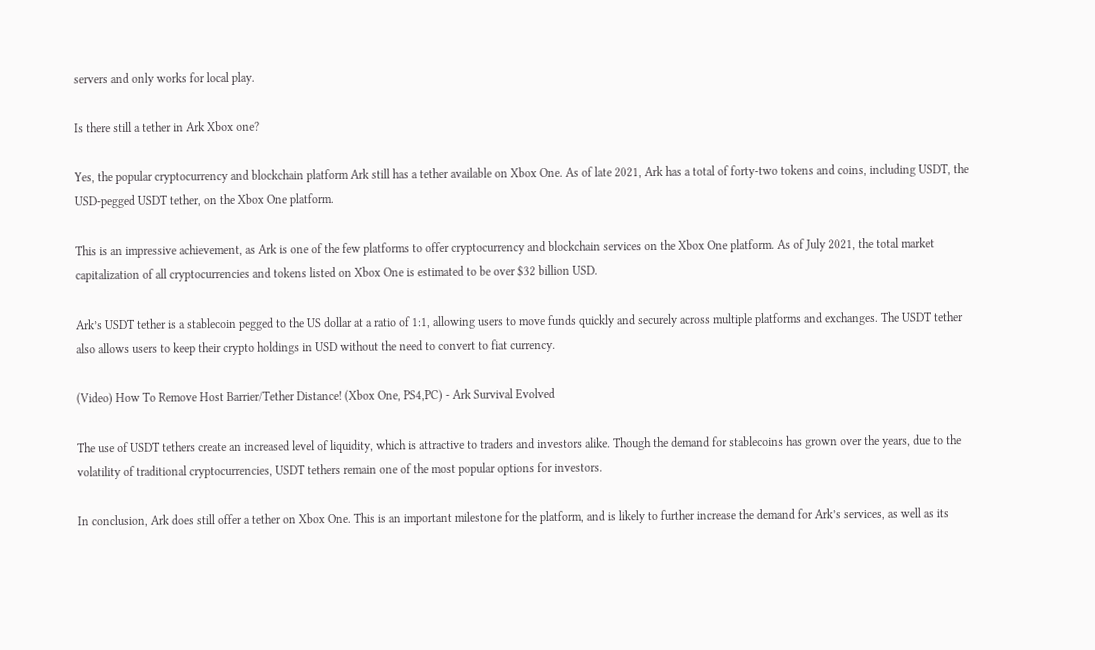servers and only works for local play.

Is there still a tether in Ark Xbox one?

Yes, the popular cryptocurrency and blockchain platform Ark still has a tether available on Xbox One. As of late 2021, Ark has a total of forty-two tokens and coins, including USDT, the USD-pegged USDT tether, on the Xbox One platform.

This is an impressive achievement, as Ark is one of the few platforms to offer cryptocurrency and blockchain services on the Xbox One platform. As of July 2021, the total market capitalization of all cryptocurrencies and tokens listed on Xbox One is estimated to be over $32 billion USD.

Ark’s USDT tether is a stablecoin pegged to the US dollar at a ratio of 1:1, allowing users to move funds quickly and securely across multiple platforms and exchanges. The USDT tether also allows users to keep their crypto holdings in USD without the need to convert to fiat currency.

(Video) How To Remove Host Barrier/Tether Distance! (Xbox One, PS4,PC) - Ark Survival Evolved

The use of USDT tethers create an increased level of liquidity, which is attractive to traders and investors alike. Though the demand for stablecoins has grown over the years, due to the volatility of traditional cryptocurrencies, USDT tethers remain one of the most popular options for investors.

In conclusion, Ark does still offer a tether on Xbox One. This is an important milestone for the platform, and is likely to further increase the demand for Ark’s services, as well as its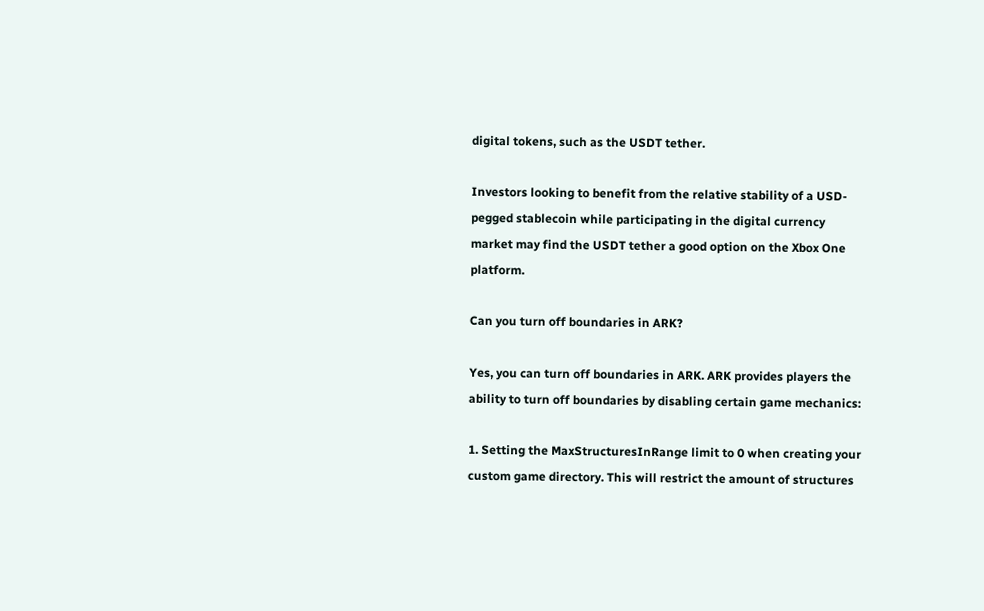digital tokens, such as the USDT tether.

Investors looking to benefit from the relative stability of a USD-pegged stablecoin while participating in the digital currency market may find the USDT tether a good option on the Xbox One platform.

Can you turn off boundaries in ARK?

Yes, you can turn off boundaries in ARK. ARK provides players the ability to turn off boundaries by disabling certain game mechanics:

1. Setting the MaxStructuresInRange limit to 0 when creating your custom game directory. This will restrict the amount of structures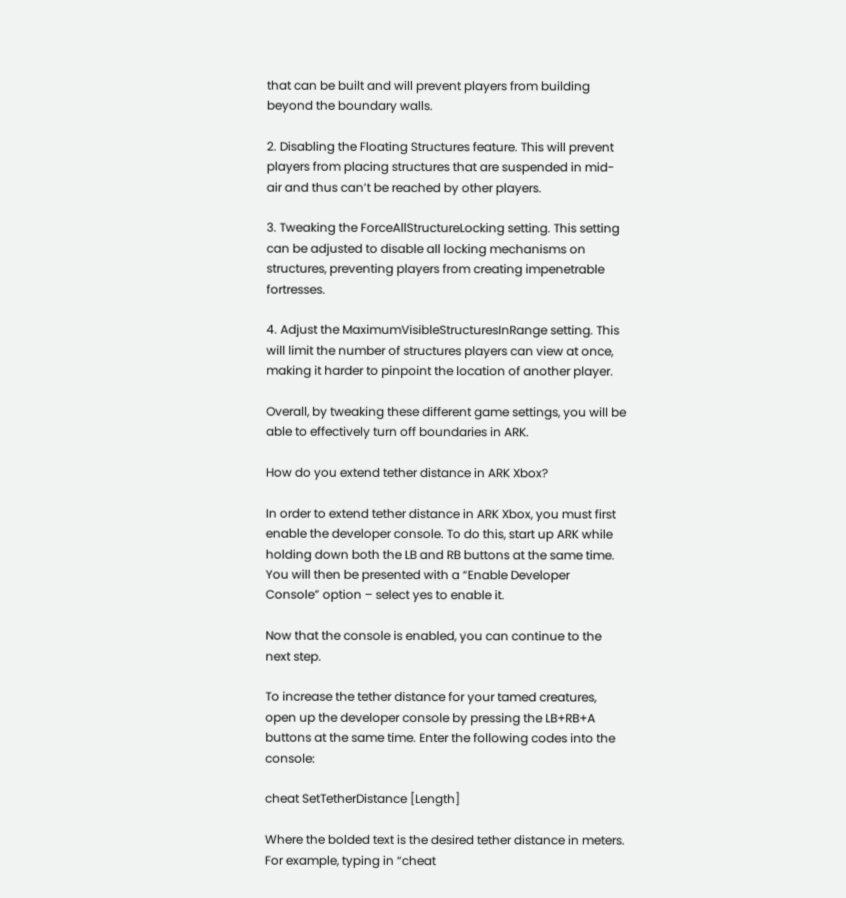that can be built and will prevent players from building beyond the boundary walls.

2. Disabling the Floating Structures feature. This will prevent players from placing structures that are suspended in mid-air and thus can’t be reached by other players.

3. Tweaking the ForceAllStructureLocking setting. This setting can be adjusted to disable all locking mechanisms on structures, preventing players from creating impenetrable fortresses.

4. Adjust the MaximumVisibleStructuresInRange setting. This will limit the number of structures players can view at once, making it harder to pinpoint the location of another player.

Overall, by tweaking these different game settings, you will be able to effectively turn off boundaries in ARK.

How do you extend tether distance in ARK Xbox?

In order to extend tether distance in ARK Xbox, you must first enable the developer console. To do this, start up ARK while holding down both the LB and RB buttons at the same time. You will then be presented with a “Enable Developer Console” option – select yes to enable it.

Now that the console is enabled, you can continue to the next step.

To increase the tether distance for your tamed creatures, open up the developer console by pressing the LB+RB+A buttons at the same time. Enter the following codes into the console:

cheat SetTetherDistance [Length]

Where the bolded text is the desired tether distance in meters. For example, typing in “cheat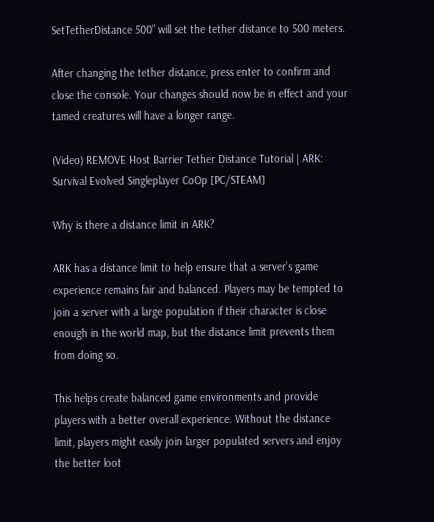SetTetherDistance 500” will set the tether distance to 500 meters.

After changing the tether distance, press enter to confirm and close the console. Your changes should now be in effect and your tamed creatures will have a longer range.

(Video) REMOVE Host Barrier Tether Distance Tutorial | ARK: Survival Evolved Singleplayer CoOp [PC/STEAM]

Why is there a distance limit in ARK?

ARK has a distance limit to help ensure that a server’s game experience remains fair and balanced. Players may be tempted to join a server with a large population if their character is close enough in the world map, but the distance limit prevents them from doing so.

This helps create balanced game environments and provide players with a better overall experience. Without the distance limit, players might easily join larger populated servers and enjoy the better loot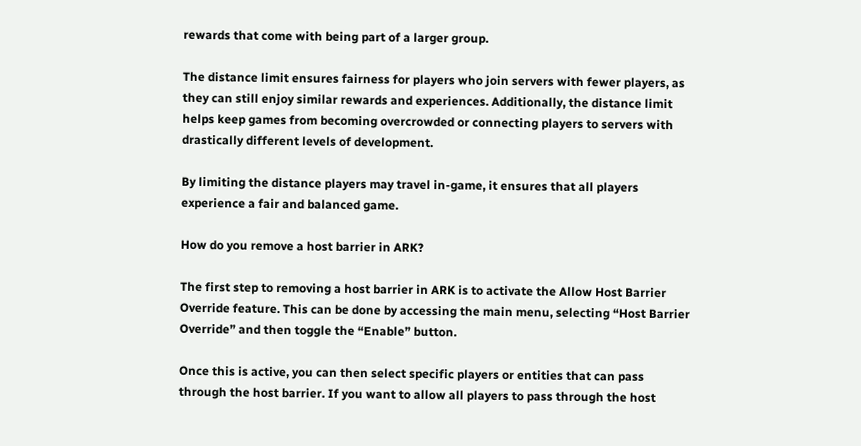rewards that come with being part of a larger group.

The distance limit ensures fairness for players who join servers with fewer players, as they can still enjoy similar rewards and experiences. Additionally, the distance limit helps keep games from becoming overcrowded or connecting players to servers with drastically different levels of development.

By limiting the distance players may travel in-game, it ensures that all players experience a fair and balanced game.

How do you remove a host barrier in ARK?

The first step to removing a host barrier in ARK is to activate the Allow Host Barrier Override feature. This can be done by accessing the main menu, selecting “Host Barrier Override” and then toggle the “Enable” button.

Once this is active, you can then select specific players or entities that can pass through the host barrier. If you want to allow all players to pass through the host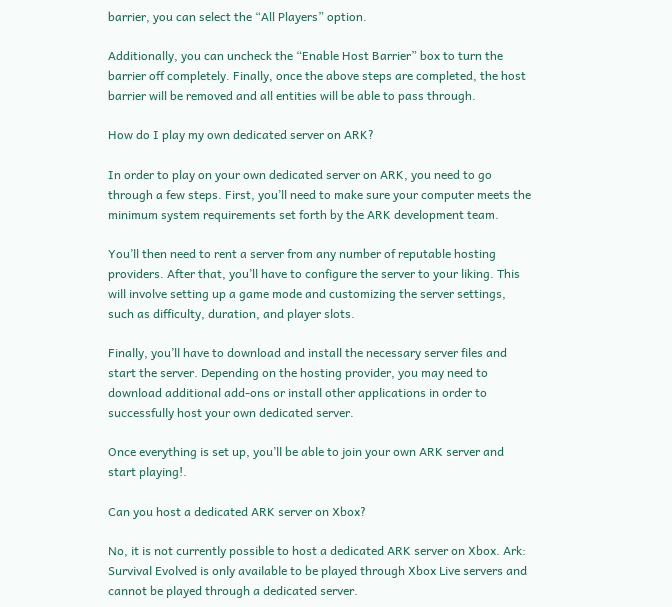barrier, you can select the “All Players” option.

Additionally, you can uncheck the “Enable Host Barrier” box to turn the barrier off completely. Finally, once the above steps are completed, the host barrier will be removed and all entities will be able to pass through.

How do I play my own dedicated server on ARK?

In order to play on your own dedicated server on ARK, you need to go through a few steps. First, you’ll need to make sure your computer meets the minimum system requirements set forth by the ARK development team.

You’ll then need to rent a server from any number of reputable hosting providers. After that, you’ll have to configure the server to your liking. This will involve setting up a game mode and customizing the server settings, such as difficulty, duration, and player slots.

Finally, you’ll have to download and install the necessary server files and start the server. Depending on the hosting provider, you may need to download additional add-ons or install other applications in order to successfully host your own dedicated server.

Once everything is set up, you’ll be able to join your own ARK server and start playing!.

Can you host a dedicated ARK server on Xbox?

No, it is not currently possible to host a dedicated ARK server on Xbox. Ark: Survival Evolved is only available to be played through Xbox Live servers and cannot be played through a dedicated server.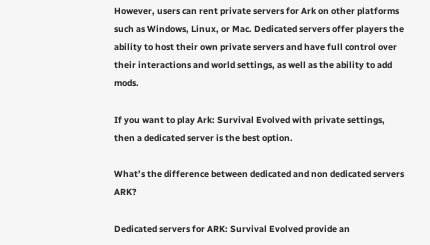However, users can rent private servers for Ark on other platforms such as Windows, Linux, or Mac. Dedicated servers offer players the ability to host their own private servers and have full control over their interactions and world settings, as well as the ability to add mods.

If you want to play Ark: Survival Evolved with private settings, then a dedicated server is the best option.

What’s the difference between dedicated and non dedicated servers ARK?

Dedicated servers for ARK: Survival Evolved provide an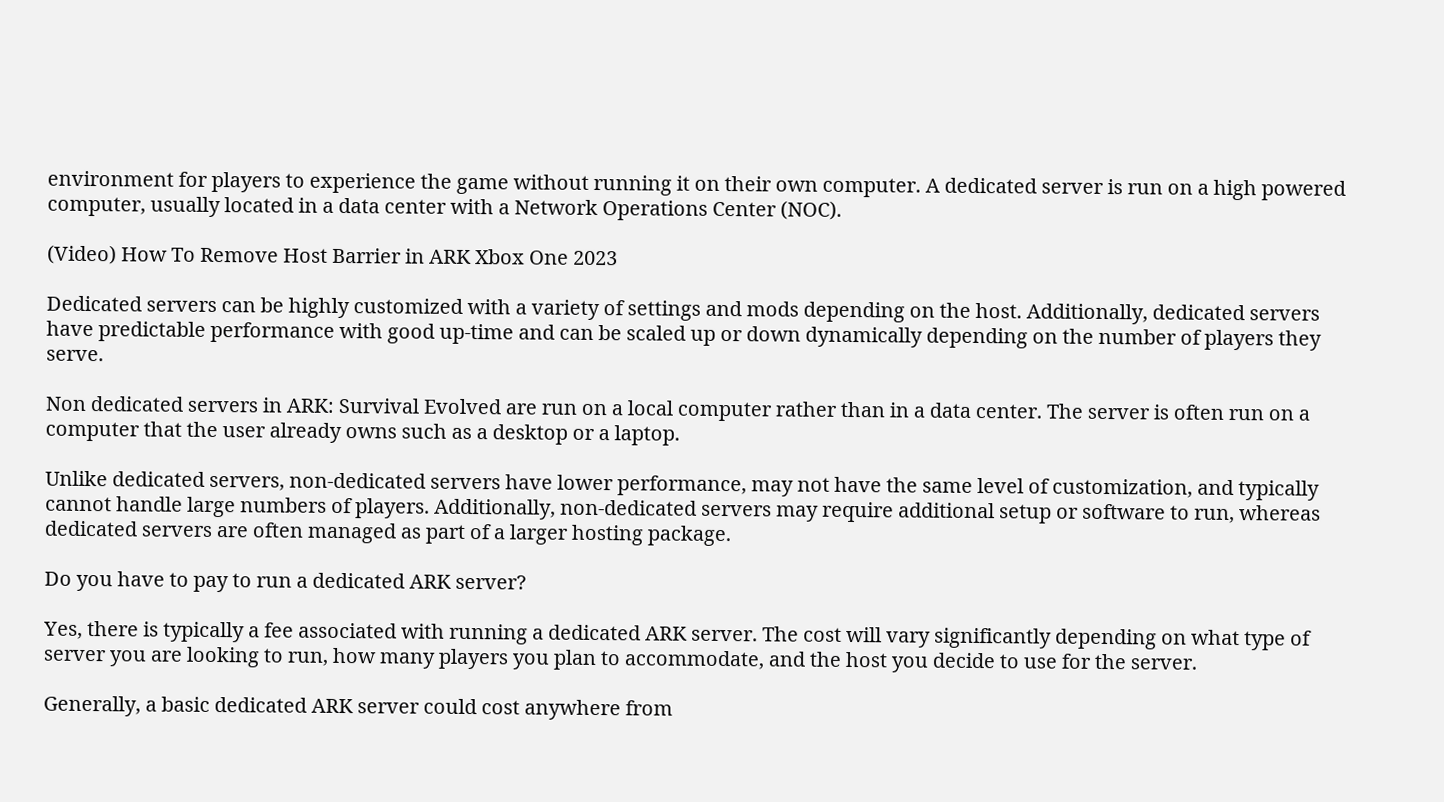environment for players to experience the game without running it on their own computer. A dedicated server is run on a high powered computer, usually located in a data center with a Network Operations Center (NOC).

(Video) How To Remove Host Barrier in ARK Xbox One 2023

Dedicated servers can be highly customized with a variety of settings and mods depending on the host. Additionally, dedicated servers have predictable performance with good up-time and can be scaled up or down dynamically depending on the number of players they serve.

Non dedicated servers in ARK: Survival Evolved are run on a local computer rather than in a data center. The server is often run on a computer that the user already owns such as a desktop or a laptop.

Unlike dedicated servers, non-dedicated servers have lower performance, may not have the same level of customization, and typically cannot handle large numbers of players. Additionally, non-dedicated servers may require additional setup or software to run, whereas dedicated servers are often managed as part of a larger hosting package.

Do you have to pay to run a dedicated ARK server?

Yes, there is typically a fee associated with running a dedicated ARK server. The cost will vary significantly depending on what type of server you are looking to run, how many players you plan to accommodate, and the host you decide to use for the server.

Generally, a basic dedicated ARK server could cost anywhere from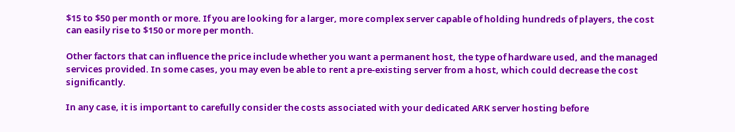$15 to $50 per month or more. If you are looking for a larger, more complex server capable of holding hundreds of players, the cost can easily rise to $150 or more per month.

Other factors that can influence the price include whether you want a permanent host, the type of hardware used, and the managed services provided. In some cases, you may even be able to rent a pre-existing server from a host, which could decrease the cost significantly.

In any case, it is important to carefully consider the costs associated with your dedicated ARK server hosting before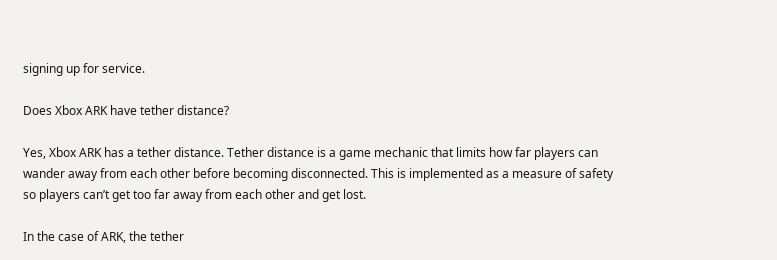signing up for service.

Does Xbox ARK have tether distance?

Yes, Xbox ARK has a tether distance. Tether distance is a game mechanic that limits how far players can wander away from each other before becoming disconnected. This is implemented as a measure of safety so players can’t get too far away from each other and get lost.

In the case of ARK, the tether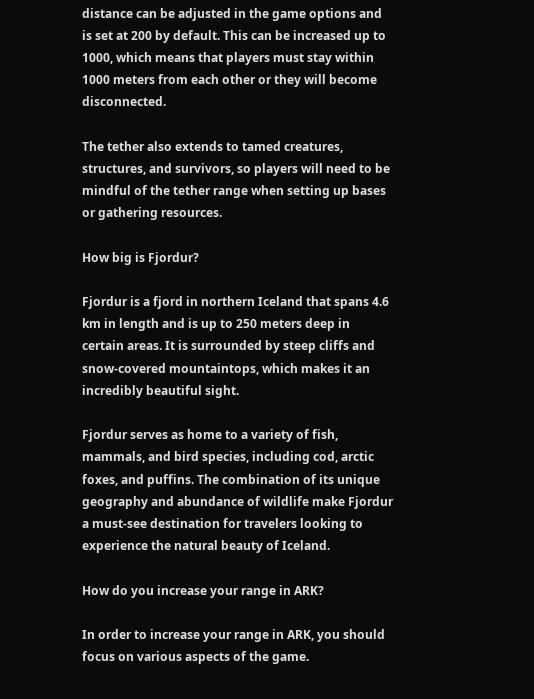distance can be adjusted in the game options and is set at 200 by default. This can be increased up to 1000, which means that players must stay within 1000 meters from each other or they will become disconnected.

The tether also extends to tamed creatures, structures, and survivors, so players will need to be mindful of the tether range when setting up bases or gathering resources.

How big is Fjordur?

Fjordur is a fjord in northern Iceland that spans 4.6 km in length and is up to 250 meters deep in certain areas. It is surrounded by steep cliffs and snow-covered mountaintops, which makes it an incredibly beautiful sight.

Fjordur serves as home to a variety of fish, mammals, and bird species, including cod, arctic foxes, and puffins. The combination of its unique geography and abundance of wildlife make Fjordur a must-see destination for travelers looking to experience the natural beauty of Iceland.

How do you increase your range in ARK?

In order to increase your range in ARK, you should focus on various aspects of the game.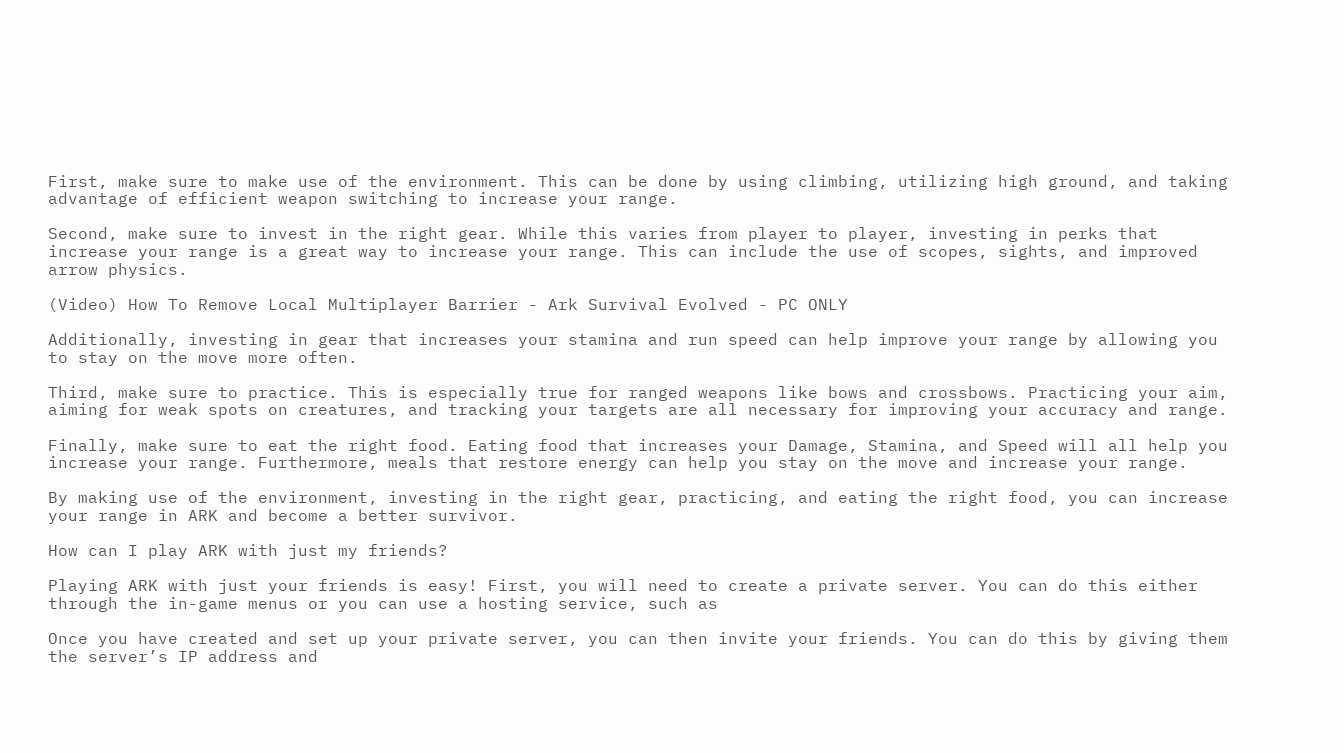First, make sure to make use of the environment. This can be done by using climbing, utilizing high ground, and taking advantage of efficient weapon switching to increase your range.

Second, make sure to invest in the right gear. While this varies from player to player, investing in perks that increase your range is a great way to increase your range. This can include the use of scopes, sights, and improved arrow physics.

(Video) How To Remove Local Multiplayer Barrier - Ark Survival Evolved - PC ONLY

Additionally, investing in gear that increases your stamina and run speed can help improve your range by allowing you to stay on the move more often.

Third, make sure to practice. This is especially true for ranged weapons like bows and crossbows. Practicing your aim, aiming for weak spots on creatures, and tracking your targets are all necessary for improving your accuracy and range.

Finally, make sure to eat the right food. Eating food that increases your Damage, Stamina, and Speed will all help you increase your range. Furthermore, meals that restore energy can help you stay on the move and increase your range.

By making use of the environment, investing in the right gear, practicing, and eating the right food, you can increase your range in ARK and become a better survivor.

How can I play ARK with just my friends?

Playing ARK with just your friends is easy! First, you will need to create a private server. You can do this either through the in-game menus or you can use a hosting service, such as

Once you have created and set up your private server, you can then invite your friends. You can do this by giving them the server’s IP address and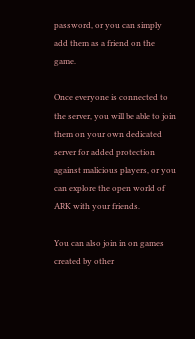password, or you can simply add them as a friend on the game.

Once everyone is connected to the server, you will be able to join them on your own dedicated server for added protection against malicious players, or you can explore the open world of ARK with your friends.

You can also join in on games created by other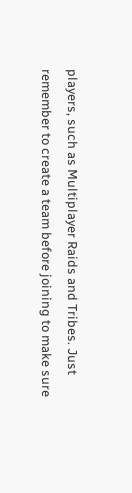players, such as Multiplayer Raids and Tribes. Just remember to create a team before joining to make sure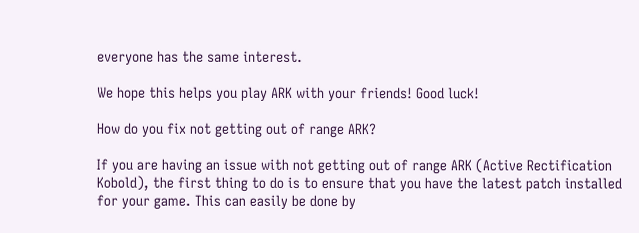everyone has the same interest.

We hope this helps you play ARK with your friends! Good luck!

How do you fix not getting out of range ARK?

If you are having an issue with not getting out of range ARK (Active Rectification Kobold), the first thing to do is to ensure that you have the latest patch installed for your game. This can easily be done by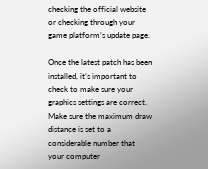checking the official website or checking through your game platform’s update page.

Once the latest patch has been installed, it’s important to check to make sure your graphics settings are correct. Make sure the maximum draw distance is set to a considerable number that your computer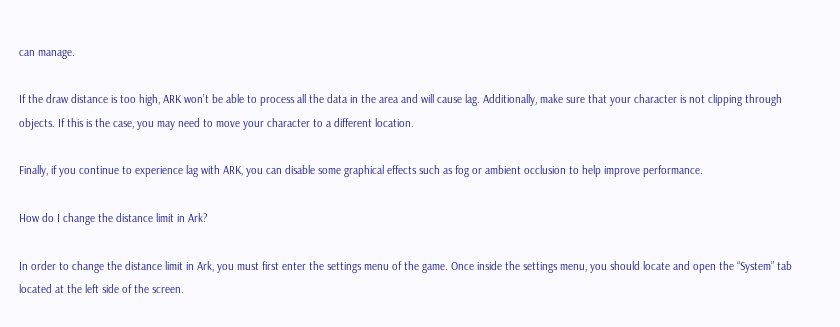can manage.

If the draw distance is too high, ARK won’t be able to process all the data in the area and will cause lag. Additionally, make sure that your character is not clipping through objects. If this is the case, you may need to move your character to a different location.

Finally, if you continue to experience lag with ARK, you can disable some graphical effects such as fog or ambient occlusion to help improve performance.

How do I change the distance limit in Ark?

In order to change the distance limit in Ark, you must first enter the settings menu of the game. Once inside the settings menu, you should locate and open the “System” tab located at the left side of the screen.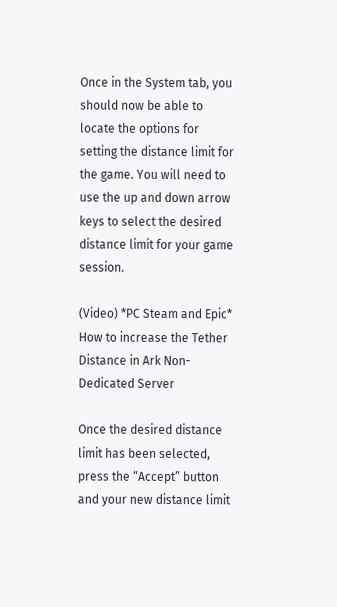Once in the System tab, you should now be able to locate the options for setting the distance limit for the game. You will need to use the up and down arrow keys to select the desired distance limit for your game session.

(Video) *PC Steam and Epic* How to increase the Tether Distance in Ark Non-Dedicated Server

Once the desired distance limit has been selected, press the “Accept” button and your new distance limit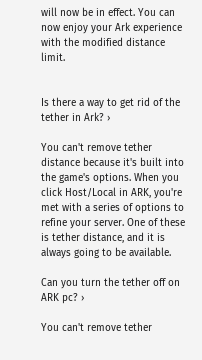will now be in effect. You can now enjoy your Ark experience with the modified distance limit.


Is there a way to get rid of the tether in Ark? ›

You can't remove tether distance because it's built into the game's options. When you click Host/Local in ARK, you're met with a series of options to refine your server. One of these is tether distance, and it is always going to be available.

Can you turn the tether off on ARK pc? ›

You can't remove tether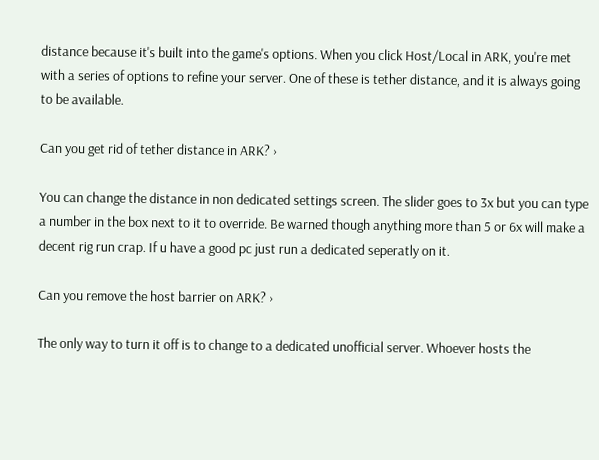distance because it's built into the game's options. When you click Host/Local in ARK, you're met with a series of options to refine your server. One of these is tether distance, and it is always going to be available.

Can you get rid of tether distance in ARK? ›

You can change the distance in non dedicated settings screen. The slider goes to 3x but you can type a number in the box next to it to override. Be warned though anything more than 5 or 6x will make a decent rig run crap. If u have a good pc just run a dedicated seperatly on it.

Can you remove the host barrier on ARK? ›

The only way to turn it off is to change to a dedicated unofficial server. Whoever hosts the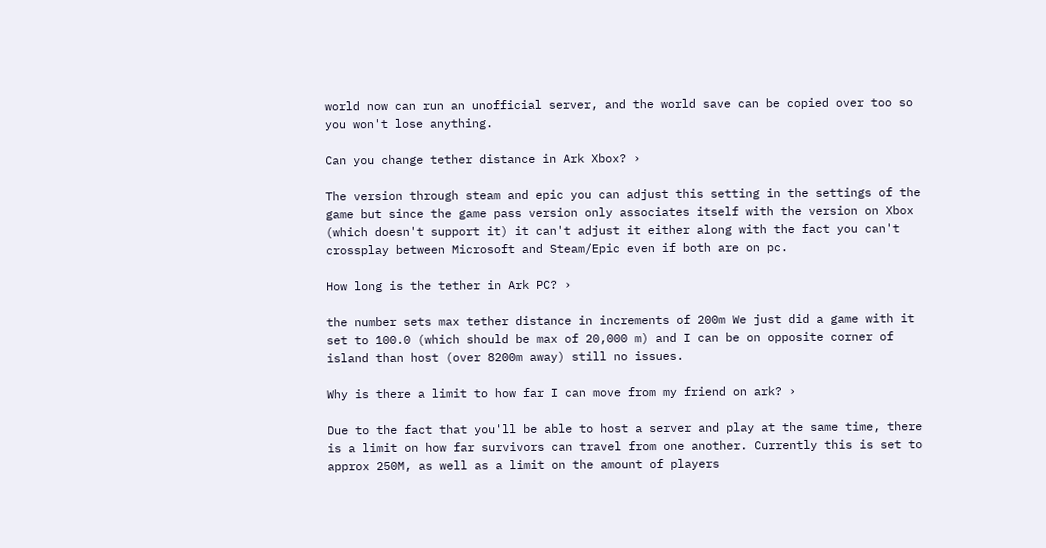world now can run an unofficial server, and the world save can be copied over too so you won't lose anything.

Can you change tether distance in Ark Xbox? ›

The version through steam and epic you can adjust this setting in the settings of the game but since the game pass version only associates itself with the version on Xbox (which doesn't support it) it can't adjust it either along with the fact you can't crossplay between Microsoft and Steam/Epic even if both are on pc.

How long is the tether in Ark PC? ›

the number sets max tether distance in increments of 200m We just did a game with it set to 100.0 (which should be max of 20,000 m) and I can be on opposite corner of island than host (over 8200m away) still no issues.

Why is there a limit to how far I can move from my friend on ark? ›

Due to the fact that you'll be able to host a server and play at the same time, there is a limit on how far survivors can travel from one another. Currently this is set to approx 250M, as well as a limit on the amount of players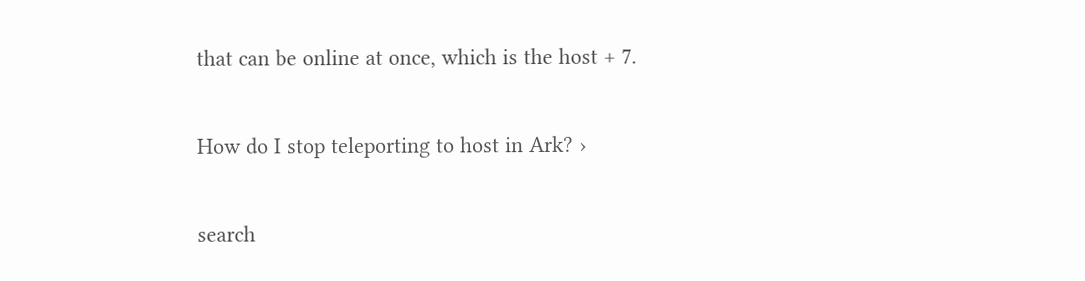that can be online at once, which is the host + 7.

How do I stop teleporting to host in Ark? ›

search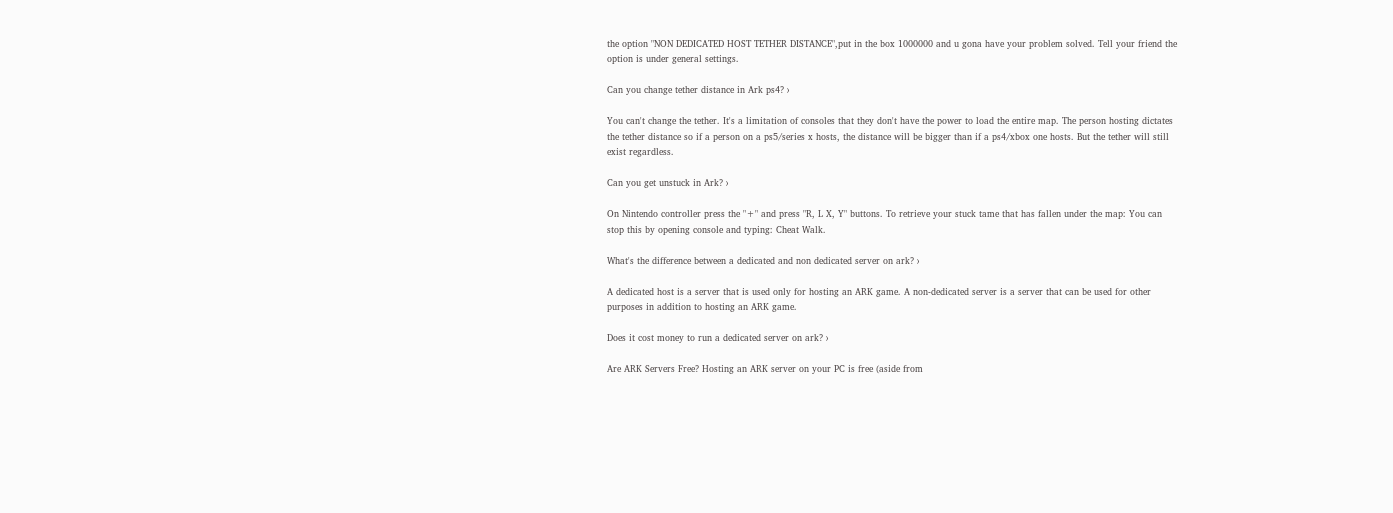the option "NON DEDICATED HOST TETHER DISTANCE",put in the box 1000000 and u gona have your problem solved. Tell your friend the option is under general settings.

Can you change tether distance in Ark ps4? ›

You can't change the tether. It's a limitation of consoles that they don't have the power to load the entire map. The person hosting dictates the tether distance so if a person on a ps5/series x hosts, the distance will be bigger than if a ps4/xbox one hosts. But the tether will still exist regardless.

Can you get unstuck in Ark? ›

On Nintendo controller press the "+" and press "R, L X, Y" buttons. To retrieve your stuck tame that has fallen under the map: You can stop this by opening console and typing: Cheat Walk.

What's the difference between a dedicated and non dedicated server on ark? ›

A dedicated host is a server that is used only for hosting an ARK game. A non-dedicated server is a server that can be used for other purposes in addition to hosting an ARK game.

Does it cost money to run a dedicated server on ark? ›

Are ARK Servers Free? Hosting an ARK server on your PC is free (aside from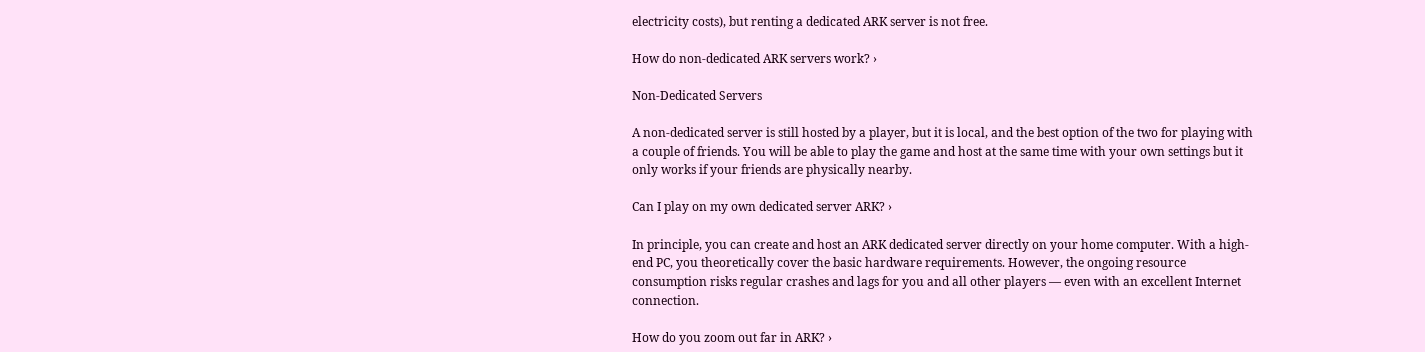electricity costs), but renting a dedicated ARK server is not free.

How do non-dedicated ARK servers work? ›

Non-Dedicated Servers

A non-dedicated server is still hosted by a player, but it is local, and the best option of the two for playing with a couple of friends. You will be able to play the game and host at the same time with your own settings but it only works if your friends are physically nearby.

Can I play on my own dedicated server ARK? ›

In principle, you can create and host an ARK dedicated server directly on your home computer. With a high-end PC, you theoretically cover the basic hardware requirements. However, the ongoing resource consumption risks regular crashes and lags for you and all other players — even with an excellent Internet connection.

How do you zoom out far in ARK? ›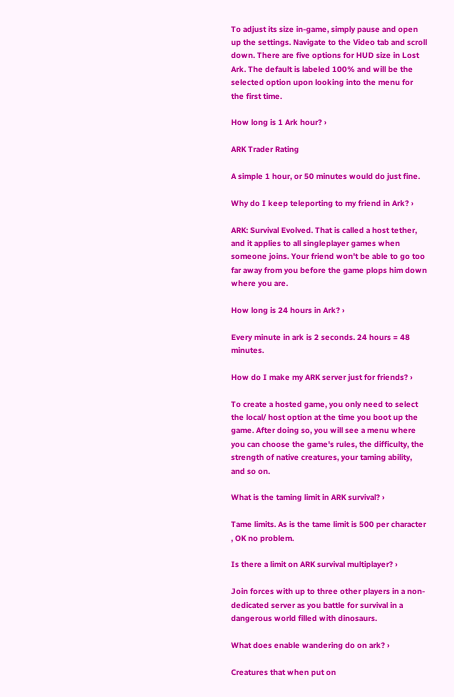To adjust its size in-game, simply pause and open up the settings. Navigate to the Video tab and scroll down. There are five options for HUD size in Lost Ark. The default is labeled 100% and will be the selected option upon looking into the menu for the first time.

How long is 1 Ark hour? ›

ARK Trader Rating

A simple 1 hour, or 50 minutes would do just fine.

Why do I keep teleporting to my friend in Ark? ›

ARK: Survival Evolved. That is called a host tether, and it applies to all singleplayer games when someone joins. Your friend won't be able to go too far away from you before the game plops him down where you are.

How long is 24 hours in Ark? ›

Every minute in ark is 2 seconds. 24 hours = 48 minutes.

How do I make my ARK server just for friends? ›

To create a hosted game, you only need to select the local/ host option at the time you boot up the game. After doing so, you will see a menu where you can choose the game's rules, the difficulty, the strength of native creatures, your taming ability, and so on.

What is the taming limit in ARK survival? ›

Tame limits. As is the tame limit is 500 per character , OK no problem.

Is there a limit on ARK survival multiplayer? ›

Join forces with up to three other players in a non-dedicated server as you battle for survival in a dangerous world filled with dinosaurs.

What does enable wandering do on ark? ›

Creatures that when put on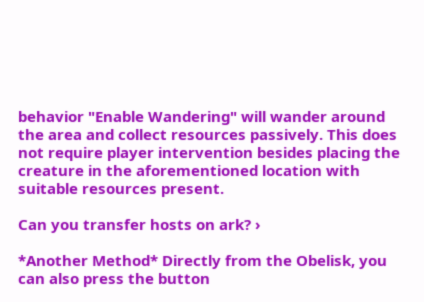behavior "Enable Wandering" will wander around the area and collect resources passively. This does not require player intervention besides placing the creature in the aforementioned location with suitable resources present.

Can you transfer hosts on ark? ›

*Another Method* Directly from the Obelisk, you can also press the button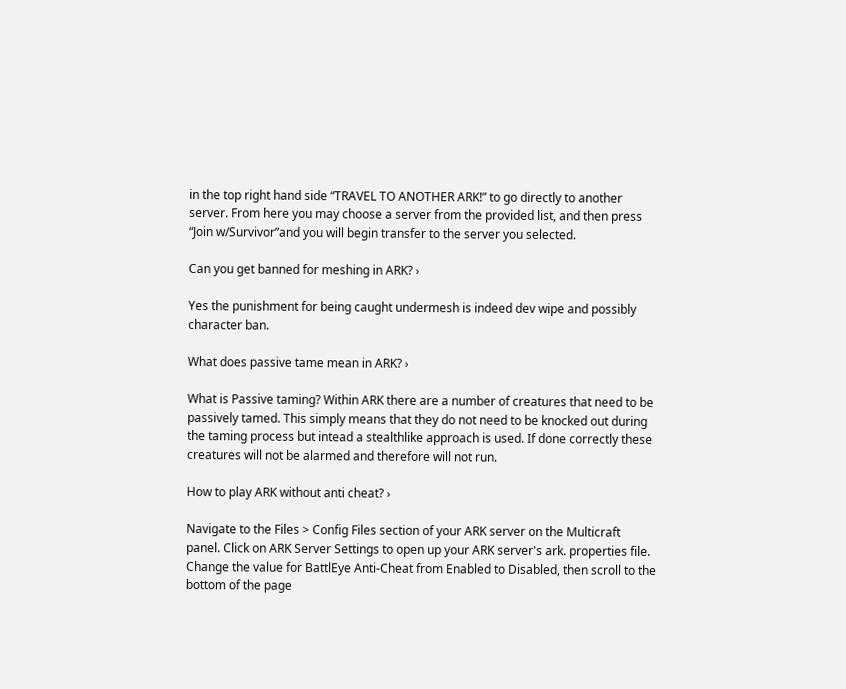in the top right hand side “TRAVEL TO ANOTHER ARK!” to go directly to another server. From here you may choose a server from the provided list, and then press “Join w/Survivor”and you will begin transfer to the server you selected.

Can you get banned for meshing in ARK? ›

Yes the punishment for being caught undermesh is indeed dev wipe and possibly character ban.

What does passive tame mean in ARK? ›

What is Passive taming? Within ARK there are a number of creatures that need to be passively tamed. This simply means that they do not need to be knocked out during the taming process but intead a stealthlike approach is used. If done correctly these creatures will not be alarmed and therefore will not run.

How to play ARK without anti cheat? ›

Navigate to the Files > Config Files section of your ARK server on the Multicraft panel. Click on ARK Server Settings to open up your ARK server's ark. properties file. Change the value for BattlEye Anti-Cheat from Enabled to Disabled, then scroll to the bottom of the page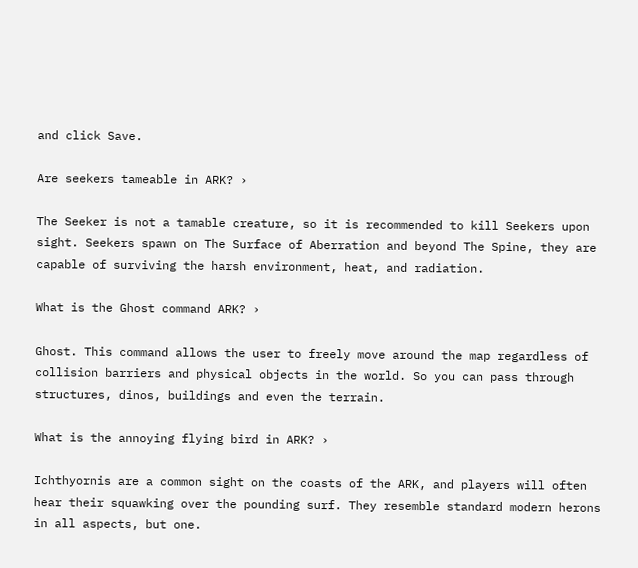and click Save.

Are seekers tameable in ARK? ›

The Seeker is not a tamable creature, so it is recommended to kill Seekers upon sight. Seekers spawn on The Surface of Aberration and beyond The Spine, they are capable of surviving the harsh environment, heat, and radiation.

What is the Ghost command ARK? ›

Ghost. This command allows the user to freely move around the map regardless of collision barriers and physical objects in the world. So you can pass through structures, dinos, buildings and even the terrain.

What is the annoying flying bird in ARK? ›

Ichthyornis are a common sight on the coasts of the ARK, and players will often hear their squawking over the pounding surf. They resemble standard modern herons in all aspects, but one.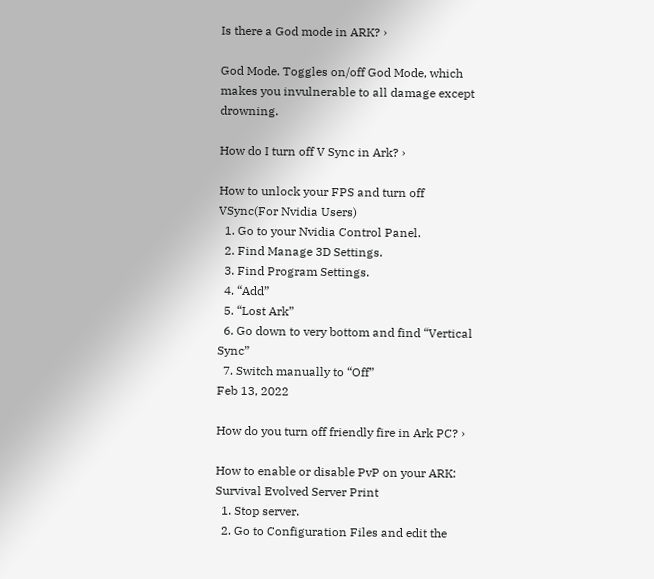Is there a God mode in ARK? ›

God Mode. Toggles on/off God Mode, which makes you invulnerable to all damage except drowning.

How do I turn off V Sync in Ark? ›

How to unlock your FPS and turn off VSync(For Nvidia Users)
  1. Go to your Nvidia Control Panel.
  2. Find Manage 3D Settings.
  3. Find Program Settings.
  4. “Add”
  5. “Lost Ark”
  6. Go down to very bottom and find “Vertical Sync”
  7. Switch manually to “Off”
Feb 13, 2022

How do you turn off friendly fire in Ark PC? ›

How to enable or disable PvP on your ARK: Survival Evolved Server Print
  1. Stop server.
  2. Go to Configuration Files and edit the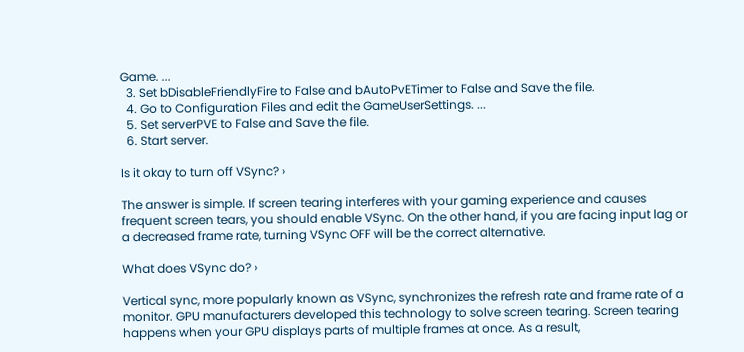Game. ...
  3. Set bDisableFriendlyFire to False and bAutoPvETimer to False and Save the file.
  4. Go to Configuration Files and edit the GameUserSettings. ...
  5. Set serverPVE to False and Save the file.
  6. Start server.

Is it okay to turn off VSync? ›

The answer is simple. If screen tearing interferes with your gaming experience and causes frequent screen tears, you should enable VSync. On the other hand, if you are facing input lag or a decreased frame rate, turning VSync OFF will be the correct alternative.

What does VSync do? ›

Vertical sync, more popularly known as VSync, synchronizes the refresh rate and frame rate of a monitor. GPU manufacturers developed this technology to solve screen tearing. Screen tearing happens when your GPU displays parts of multiple frames at once. As a result,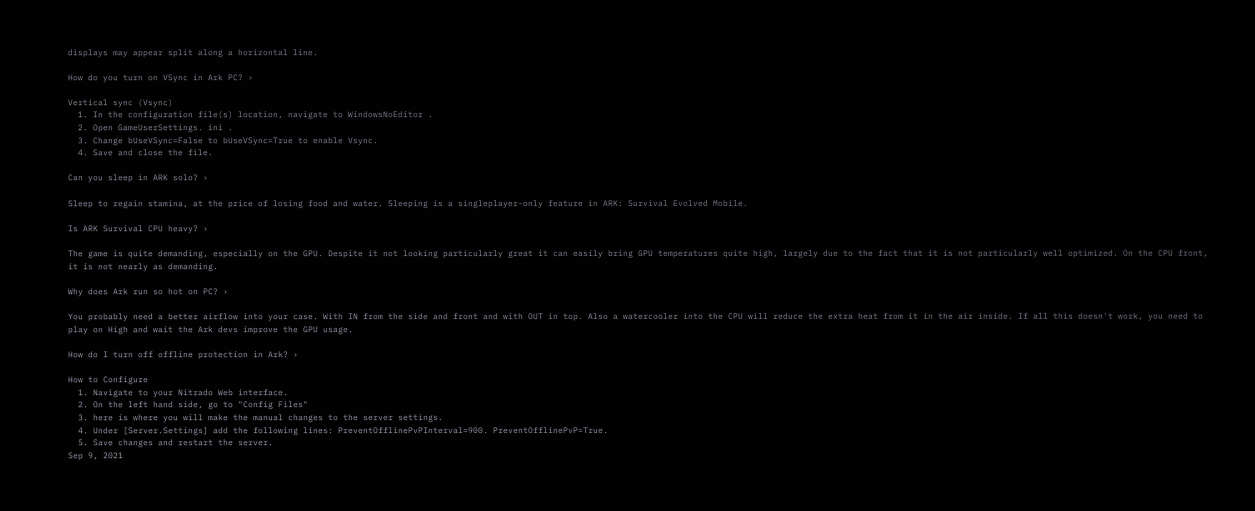displays may appear split along a horizontal line.

How do you turn on VSync in Ark PC? ›

Vertical sync (Vsync)
  1. In the configuration file(s) location, navigate to WindowsNoEditor .
  2. Open GameUserSettings. ini .
  3. Change bUseVSync=False to bUseVSync=True to enable Vsync.
  4. Save and close the file.

Can you sleep in ARK solo? ›

Sleep to regain stamina, at the price of losing food and water. Sleeping is a singleplayer-only feature in ARK: Survival Evolved Mobile.

Is ARK Survival CPU heavy? ›

The game is quite demanding, especially on the GPU. Despite it not looking particularly great it can easily bring GPU temperatures quite high, largely due to the fact that it is not particularly well optimized. On the CPU front, it is not nearly as demanding.

Why does Ark run so hot on PC? ›

You probably need a better airflow into your case. With IN from the side and front and with OUT in top. Also a watercooler into the CPU will reduce the extra heat from it in the air inside. If all this doesn't work, you need to play on High and wait the Ark devs improve the GPU usage.

How do I turn off offline protection in Ark? ›

How to Configure
  1. Navigate to your Nitrado Web interface.
  2. On the left hand side, go to "Config Files"
  3. here is where you will make the manual changes to the server settings.
  4. Under [Server.Settings] add the following lines: PreventOfflinePvPInterval=900. PreventOfflinePvP=True.
  5. Save changes and restart the server.
Sep 9, 2021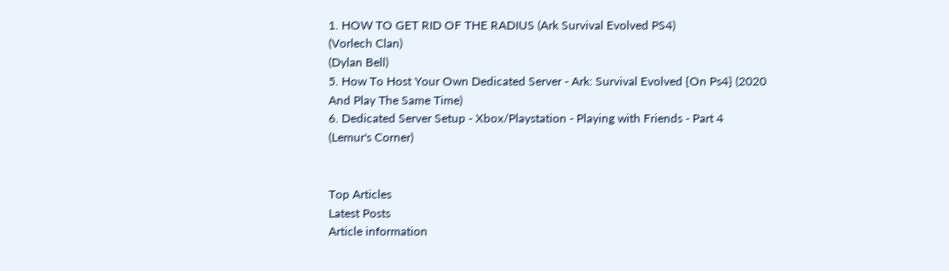1. HOW TO GET RID OF THE RADIUS (Ark Survival Evolved PS4)
(Vorlech Clan)
(Dylan Bell)
5. How To Host Your Own Dedicated Server - Ark: Survival Evolved {On Ps4} (2020 And Play The Same Time)
6. Dedicated Server Setup - Xbox/Playstation - Playing with Friends - Part 4
(Lemur's Corner)


Top Articles
Latest Posts
Article information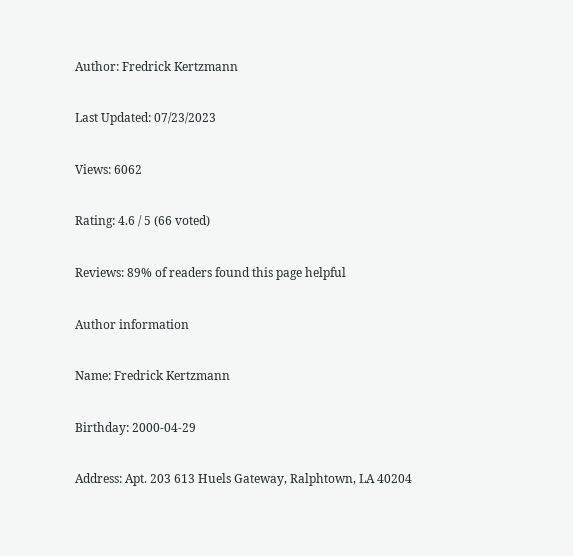Author: Fredrick Kertzmann

Last Updated: 07/23/2023

Views: 6062

Rating: 4.6 / 5 (66 voted)

Reviews: 89% of readers found this page helpful

Author information

Name: Fredrick Kertzmann

Birthday: 2000-04-29

Address: Apt. 203 613 Huels Gateway, Ralphtown, LA 40204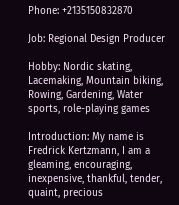Phone: +2135150832870

Job: Regional Design Producer

Hobby: Nordic skating, Lacemaking, Mountain biking, Rowing, Gardening, Water sports, role-playing games

Introduction: My name is Fredrick Kertzmann, I am a gleaming, encouraging, inexpensive, thankful, tender, quaint, precious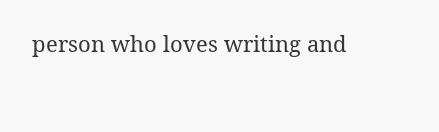person who loves writing and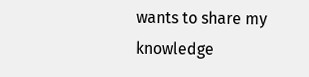wants to share my knowledge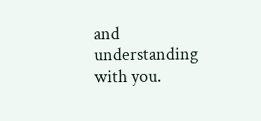and understanding with you.